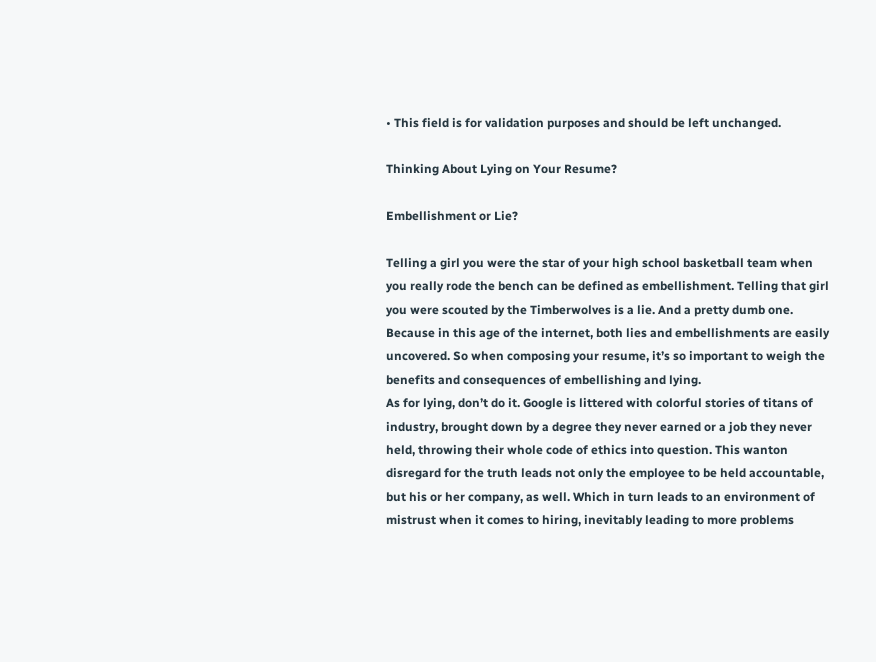• This field is for validation purposes and should be left unchanged.

Thinking About Lying on Your Resume?

Embellishment or Lie?

Telling a girl you were the star of your high school basketball team when you really rode the bench can be defined as embellishment. Telling that girl you were scouted by the Timberwolves is a lie. And a pretty dumb one. Because in this age of the internet, both lies and embellishments are easily uncovered. So when composing your resume, it’s so important to weigh the benefits and consequences of embellishing and lying.
As for lying, don’t do it. Google is littered with colorful stories of titans of industry, brought down by a degree they never earned or a job they never held, throwing their whole code of ethics into question. This wanton disregard for the truth leads not only the employee to be held accountable, but his or her company, as well. Which in turn leads to an environment of mistrust when it comes to hiring, inevitably leading to more problems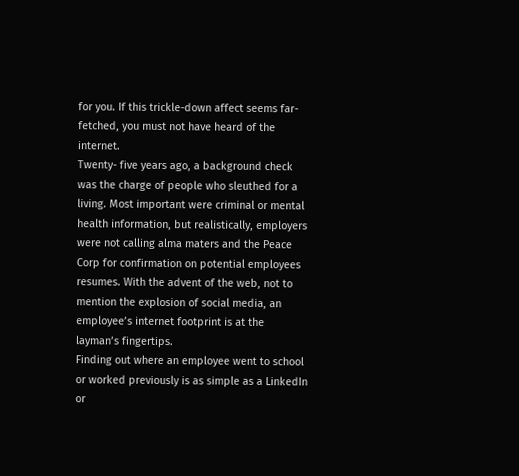for you. If this trickle-down affect seems far-fetched, you must not have heard of the internet.
Twenty- five years ago, a background check was the charge of people who sleuthed for a living. Most important were criminal or mental health information, but realistically, employers were not calling alma maters and the Peace Corp for confirmation on potential employees resumes. With the advent of the web, not to mention the explosion of social media, an employee’s internet footprint is at the layman’s fingertips.
Finding out where an employee went to school or worked previously is as simple as a LinkedIn or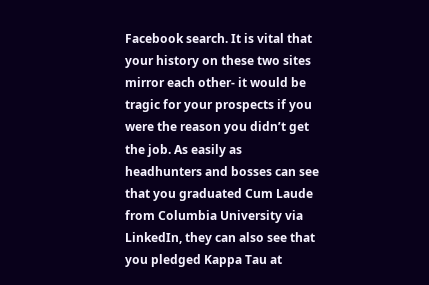Facebook search. It is vital that your history on these two sites mirror each other- it would be tragic for your prospects if you were the reason you didn’t get the job. As easily as headhunters and bosses can see that you graduated Cum Laude from Columbia University via LinkedIn, they can also see that you pledged Kappa Tau at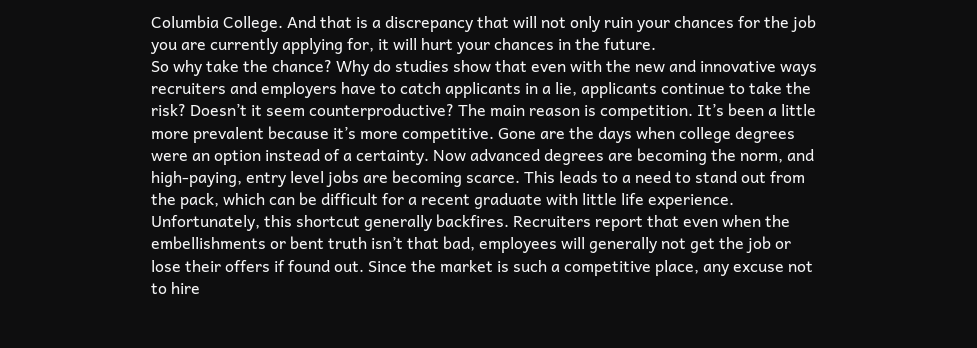Columbia College. And that is a discrepancy that will not only ruin your chances for the job you are currently applying for, it will hurt your chances in the future.
So why take the chance? Why do studies show that even with the new and innovative ways recruiters and employers have to catch applicants in a lie, applicants continue to take the risk? Doesn’t it seem counterproductive? The main reason is competition. It’s been a little more prevalent because it’s more competitive. Gone are the days when college degrees were an option instead of a certainty. Now advanced degrees are becoming the norm, and high-paying, entry level jobs are becoming scarce. This leads to a need to stand out from the pack, which can be difficult for a recent graduate with little life experience. Unfortunately, this shortcut generally backfires. Recruiters report that even when the embellishments or bent truth isn’t that bad, employees will generally not get the job or lose their offers if found out. Since the market is such a competitive place, any excuse not to hire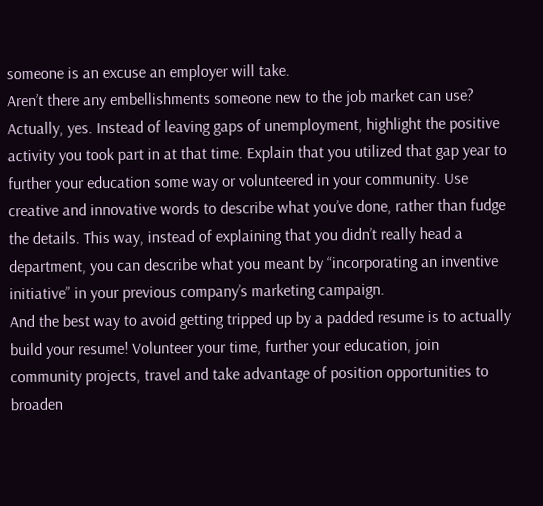someone is an excuse an employer will take.
Aren’t there any embellishments someone new to the job market can use? Actually, yes. Instead of leaving gaps of unemployment, highlight the positive activity you took part in at that time. Explain that you utilized that gap year to further your education some way or volunteered in your community. Use creative and innovative words to describe what you’ve done, rather than fudge the details. This way, instead of explaining that you didn’t really head a department, you can describe what you meant by “incorporating an inventive initiative” in your previous company’s marketing campaign.
And the best way to avoid getting tripped up by a padded resume is to actually build your resume! Volunteer your time, further your education, join community projects, travel and take advantage of position opportunities to broaden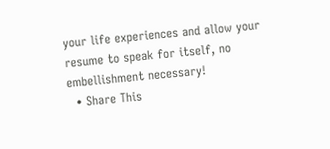your life experiences and allow your resume to speak for itself, no embellishment necessary!
  • Share This